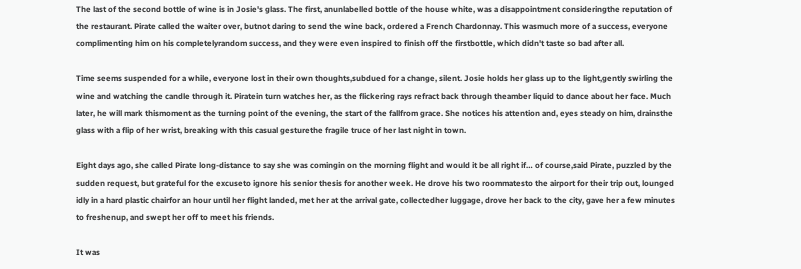The last of the second bottle of wine is in Josie's glass. The first, anunlabelled bottle of the house white, was a disappointment consideringthe reputation of the restaurant. Pirate called the waiter over, butnot daring to send the wine back, ordered a French Chardonnay. This wasmuch more of a success, everyone complimenting him on his completelyrandom success, and they were even inspired to finish off the firstbottle, which didn't taste so bad after all.

Time seems suspended for a while, everyone lost in their own thoughts,subdued for a change, silent. Josie holds her glass up to the light,gently swirling the wine and watching the candle through it. Piratein turn watches her, as the flickering rays refract back through theamber liquid to dance about her face. Much later, he will mark thismoment as the turning point of the evening, the start of the fallfrom grace. She notices his attention and, eyes steady on him, drainsthe glass with a flip of her wrist, breaking with this casual gesturethe fragile truce of her last night in town.

Eight days ago, she called Pirate long-distance to say she was comingin on the morning flight and would it be all right if… of course,said Pirate, puzzled by the sudden request, but grateful for the excuseto ignore his senior thesis for another week. He drove his two roommatesto the airport for their trip out, lounged idly in a hard plastic chairfor an hour until her flight landed, met her at the arrival gate, collectedher luggage, drove her back to the city, gave her a few minutes to freshenup, and swept her off to meet his friends.

It was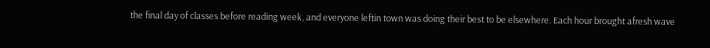the final day of classes before reading week, and everyone leftin town was doing their best to be elsewhere. Each hour brought afresh wave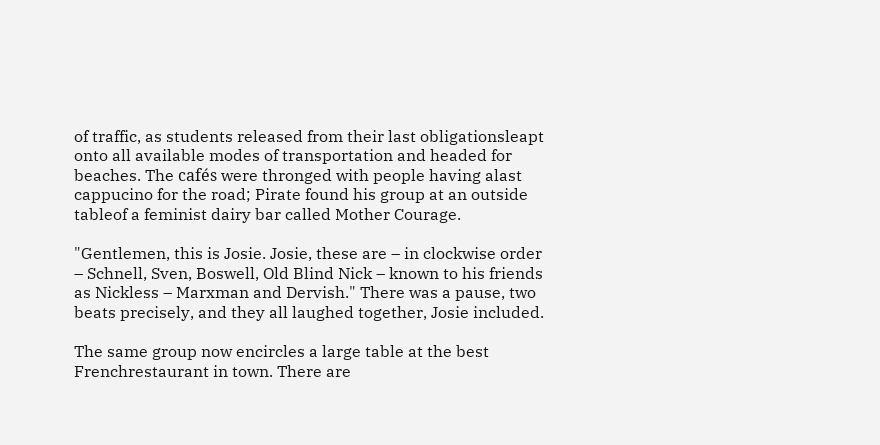of traffic, as students released from their last obligationsleapt onto all available modes of transportation and headed for beaches. The cafés were thronged with people having alast cappucino for the road; Pirate found his group at an outside tableof a feminist dairy bar called Mother Courage.

"Gentlemen, this is Josie. Josie, these are – in clockwise order – Schnell, Sven, Boswell, Old Blind Nick – known to his friends as Nickless – Marxman and Dervish." There was a pause, two beats precisely, and they all laughed together, Josie included.

The same group now encircles a large table at the best Frenchrestaurant in town. There are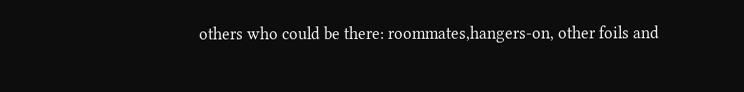others who could be there: roommates,hangers-on, other foils and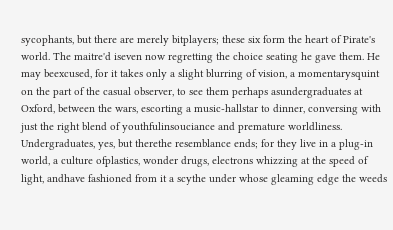sycophants, but there are merely bitplayers; these six form the heart of Pirate's world. The maitre'd iseven now regretting the choice seating he gave them. He may beexcused, for it takes only a slight blurring of vision, a momentarysquint on the part of the casual observer, to see them perhaps asundergraduates at Oxford, between the wars, escorting a music-hallstar to dinner, conversing with just the right blend of youthfulinsouciance and premature worldliness. Undergraduates, yes, but therethe resemblance ends; for they live in a plug-in world, a culture ofplastics, wonder drugs, electrons whizzing at the speed of light, andhave fashioned from it a scythe under whose gleaming edge the weeds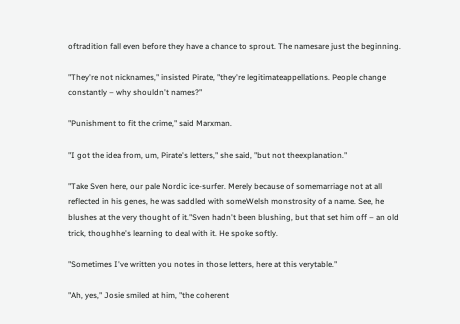oftradition fall even before they have a chance to sprout. The namesare just the beginning.

"They're not nicknames," insisted Pirate, "they're legitimateappellations. People change constantly – why shouldn't names?"

"Punishment to fit the crime," said Marxman.

"I got the idea from, um, Pirate's letters," she said, "but not theexplanation."

"Take Sven here, our pale Nordic ice-surfer. Merely because of somemarriage not at all reflected in his genes, he was saddled with someWelsh monstrosity of a name. See, he blushes at the very thought of it."Sven hadn't been blushing, but that set him off – an old trick, thoughhe's learning to deal with it. He spoke softly.

"Sometimes I've written you notes in those letters, here at this verytable."

"Ah, yes," Josie smiled at him, "the coherent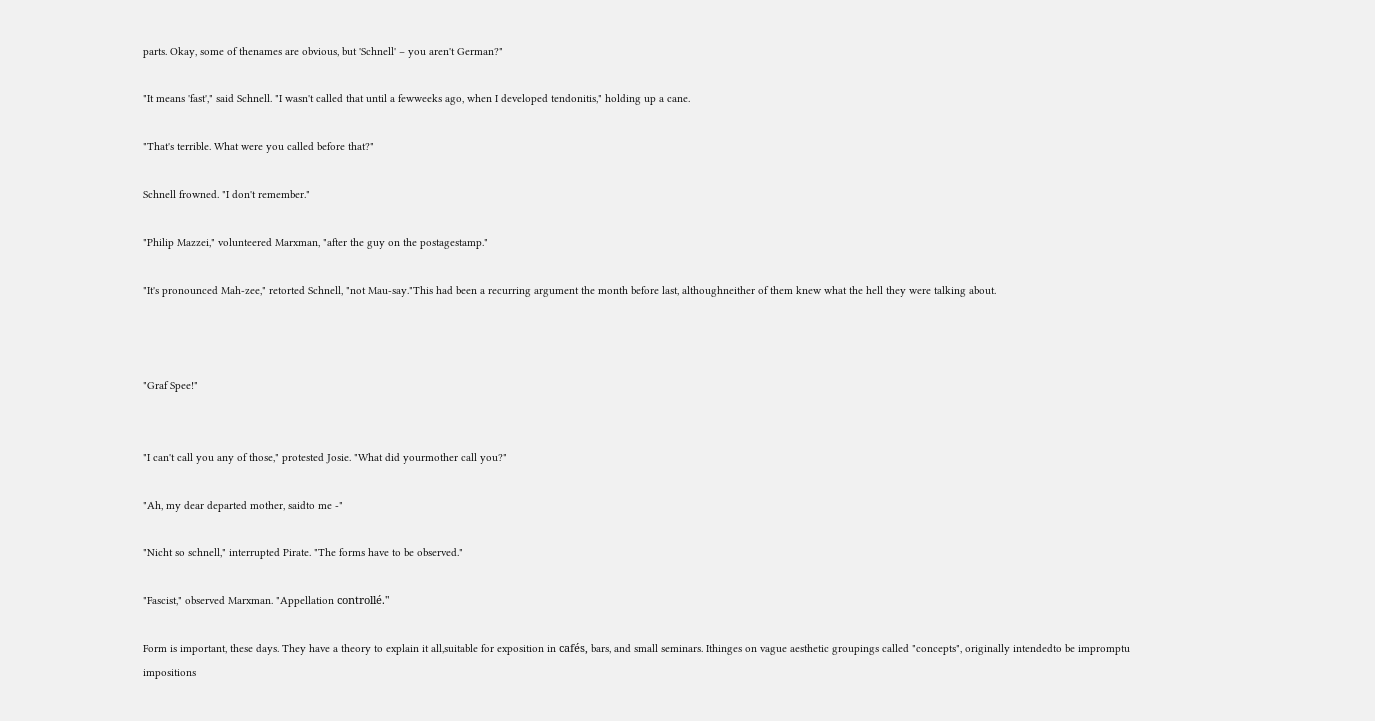parts. Okay, some of thenames are obvious, but 'Schnell' – you aren't German?"

"It means 'fast'," said Schnell. "I wasn't called that until a fewweeks ago, when I developed tendonitis," holding up a cane.

"That's terrible. What were you called before that?"

Schnell frowned. "I don't remember."

"Philip Mazzei," volunteered Marxman, "after the guy on the postagestamp."

"It's pronounced Mah-zee," retorted Schnell, "not Mau-say."This had been a recurring argument the month before last, althoughneither of them knew what the hell they were talking about.



"Graf Spee!"


"I can't call you any of those," protested Josie. "What did yourmother call you?"

"Ah, my dear departed mother, saidto me -"

"Nicht so schnell," interrupted Pirate. "The forms have to be observed."

"Fascist," observed Marxman. "Appellation controllé."

Form is important, these days. They have a theory to explain it all,suitable for exposition in cafés, bars, and small seminars. Ithinges on vague aesthetic groupings called "concepts", originally intendedto be impromptu impositions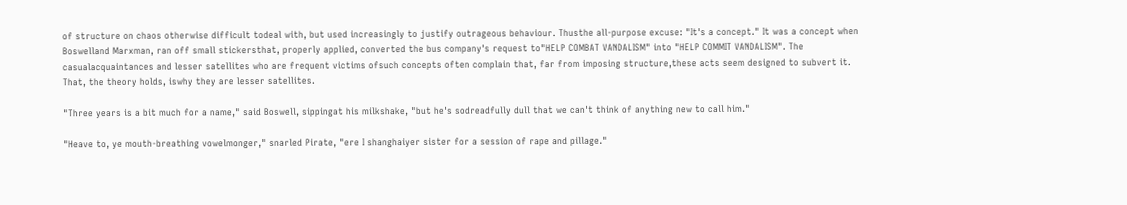of structure on chaos otherwise difficult todeal with, but used increasingly to justify outrageous behaviour. Thusthe all-purpose excuse: "It's a concept." It was a concept when Boswelland Marxman, ran off small stickersthat, properly applied, converted the bus company's request to"HELP COMBAT VANDALISM" into "HELP COMMIT VANDALISM". The casualacquaintances and lesser satellites who are frequent victims ofsuch concepts often complain that, far from imposing structure,these acts seem designed to subvert it. That, the theory holds, iswhy they are lesser satellites.

"Three years is a bit much for a name," said Boswell, sippingat his milkshake, "but he's sodreadfully dull that we can't think of anything new to call him."

"Heave to, ye mouth-breathing vowelmonger," snarled Pirate, "ere I shanghaiyer sister for a session of rape and pillage."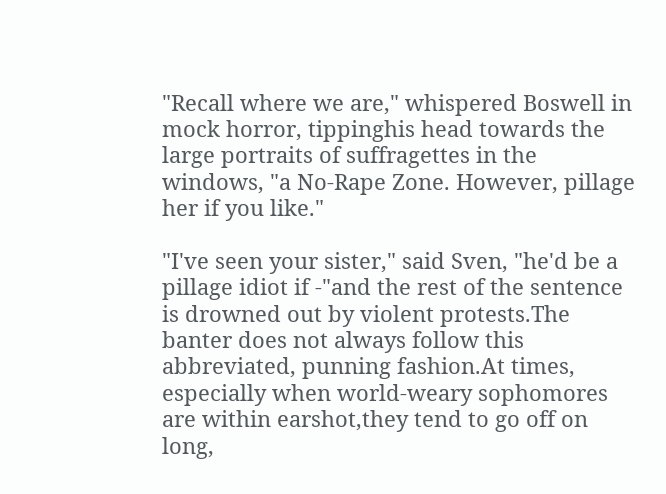"Recall where we are," whispered Boswell in mock horror, tippinghis head towards the large portraits of suffragettes in the windows, "a No-Rape Zone. However, pillage her if you like."

"I've seen your sister," said Sven, "he'd be a pillage idiot if -"and the rest of the sentence is drowned out by violent protests.The banter does not always follow this abbreviated, punning fashion.At times, especially when world-weary sophomores are within earshot,they tend to go off on long,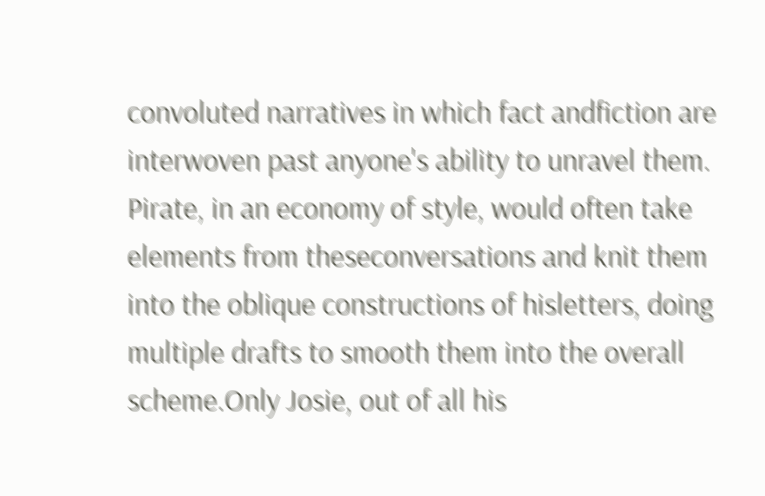convoluted narratives in which fact andfiction are interwoven past anyone's ability to unravel them. Pirate, in an economy of style, would often take elements from theseconversations and knit them into the oblique constructions of hisletters, doing multiple drafts to smooth them into the overall scheme.Only Josie, out of all his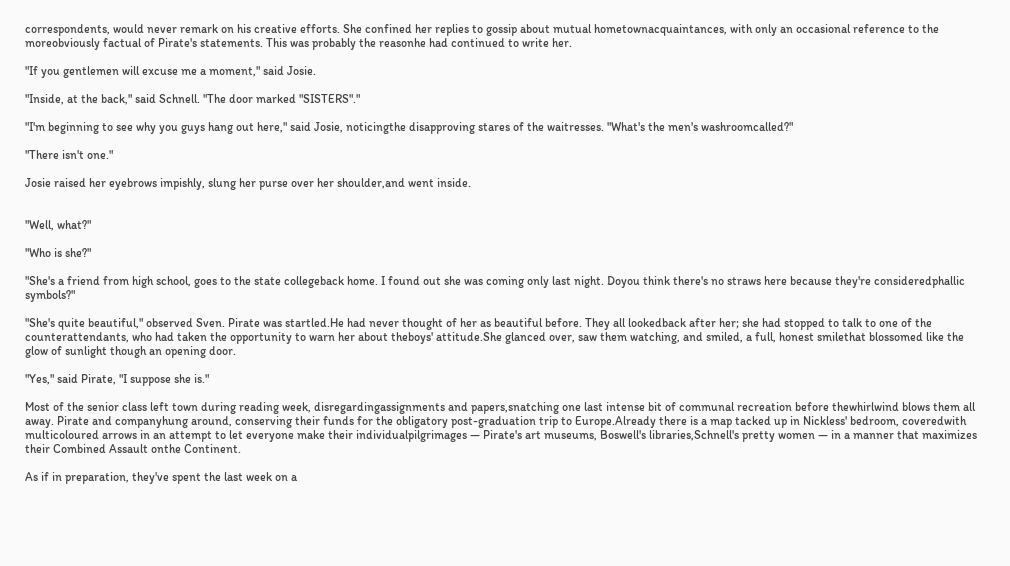correspondents, would never remark on his creative efforts. She confined her replies to gossip about mutual hometownacquaintances, with only an occasional reference to the moreobviously factual of Pirate's statements. This was probably the reasonhe had continued to write her.

"If you gentlemen will excuse me a moment," said Josie.

"Inside, at the back," said Schnell. "The door marked "SISTERS"."

"I'm beginning to see why you guys hang out here," said Josie, noticingthe disapproving stares of the waitresses. "What's the men's washroomcalled?"

"There isn't one."

Josie raised her eyebrows impishly, slung her purse over her shoulder,and went inside.


"Well, what?"

"Who is she?"

"She's a friend from high school, goes to the state collegeback home. I found out she was coming only last night. Doyou think there's no straws here because they're consideredphallic symbols?"

"She's quite beautiful," observed Sven. Pirate was startled.He had never thought of her as beautiful before. They all lookedback after her; she had stopped to talk to one of the counterattendants, who had taken the opportunity to warn her about theboys' attitude.She glanced over, saw them watching, and smiled, a full, honest smilethat blossomed like the glow of sunlight though an opening door.

"Yes," said Pirate, "I suppose she is."

Most of the senior class left town during reading week, disregardingassignments and papers,snatching one last intense bit of communal recreation before thewhirlwind blows them all away. Pirate and companyhung around, conserving their funds for the obligatory post-graduation trip to Europe.Already there is a map tacked up in Nickless' bedroom, coveredwith multicoloured arrows in an attempt to let everyone make their individualpilgrimages — Pirate's art museums, Boswell's libraries,Schnell's pretty women — in a manner that maximizes their Combined Assault onthe Continent.

As if in preparation, they've spent the last week on a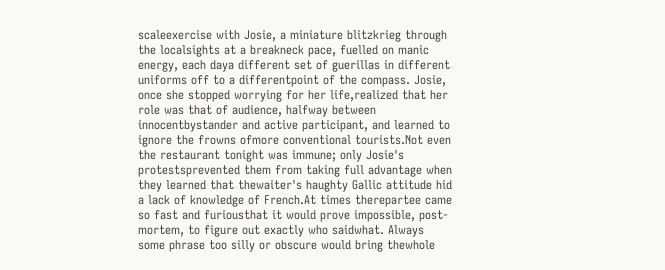scaleexercise with Josie, a miniature blitzkrieg through the localsights at a breakneck pace, fuelled on manic energy, each daya different set of guerillas in different uniforms off to a differentpoint of the compass. Josie, once she stopped worrying for her life,realized that her role was that of audience, halfway between innocentbystander and active participant, and learned to ignore the frowns ofmore conventional tourists.Not even the restaurant tonight was immune; only Josie's protestsprevented them from taking full advantage when they learned that thewaiter's haughty Gallic attitude hid a lack of knowledge of French.At times therepartee came so fast and furiousthat it would prove impossible, post-mortem, to figure out exactly who saidwhat. Always some phrase too silly or obscure would bring thewhole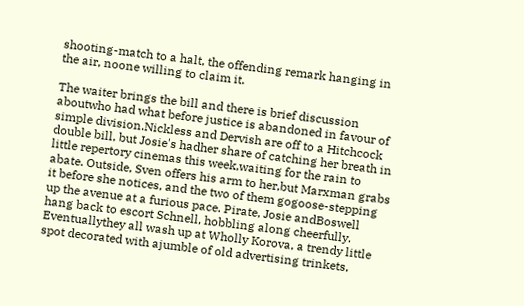shooting-match to a halt, the offending remark hanging in the air, noone willing to claim it.

The waiter brings the bill and there is brief discussion aboutwho had what before justice is abandoned in favour of simple division.Nickless and Dervish are off to a Hitchcock double bill, but Josie's hadher share of catching her breath in little repertory cinemas this week,waiting for the rain to abate. Outside, Sven offers his arm to her,but Marxman grabs it before she notices, and the two of them gogoose-stepping up the avenue at a furious pace. Pirate, Josie andBoswell hang back to escort Schnell, hobbling along cheerfully. Eventuallythey all wash up at Wholly Korova, a trendy little spot decorated with ajumble of old advertising trinkets,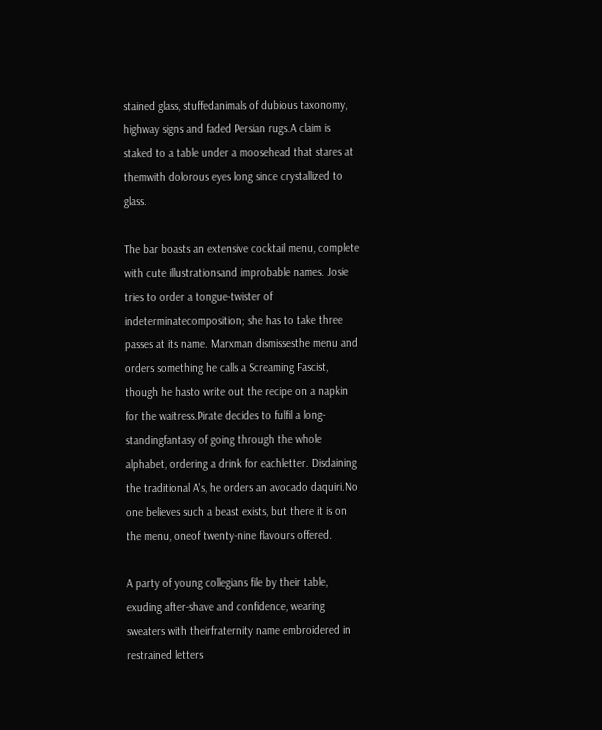stained glass, stuffedanimals of dubious taxonomy, highway signs and faded Persian rugs.A claim is staked to a table under a moosehead that stares at themwith dolorous eyes long since crystallized to glass.

The bar boasts an extensive cocktail menu, complete with cute illustrationsand improbable names. Josie tries to order a tongue-twister of indeterminatecomposition; she has to take three passes at its name. Marxman dismissesthe menu and orders something he calls a Screaming Fascist, though he hasto write out the recipe on a napkin for the waitress.Pirate decides to fulfil a long-standingfantasy of going through the whole alphabet, ordering a drink for eachletter. Disdaining the traditional A's, he orders an avocado daquiri.No one believes such a beast exists, but there it is on the menu, oneof twenty-nine flavours offered.

A party of young collegians file by their table, exuding after-shave and confidence, wearing sweaters with theirfraternity name embroidered in restrained letters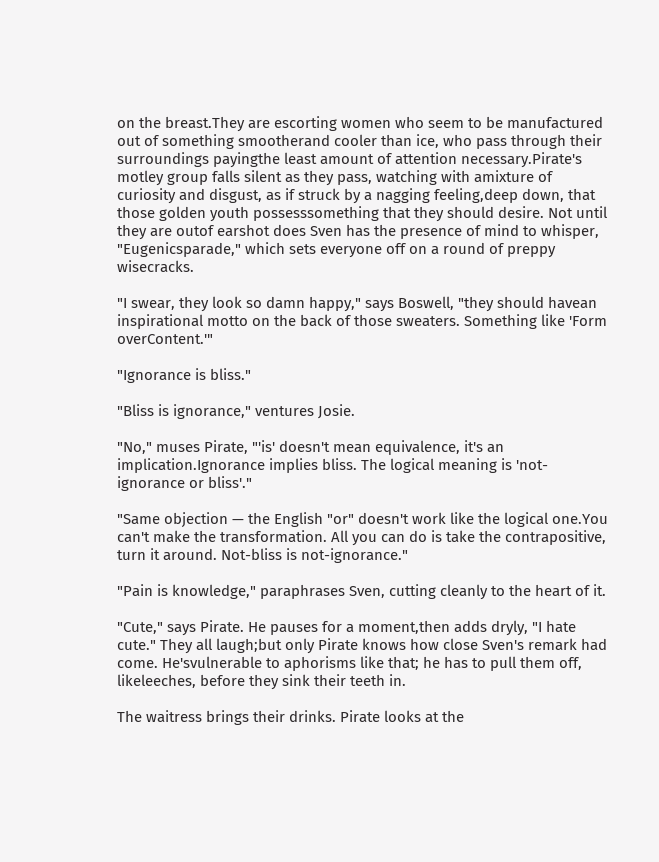on the breast.They are escorting women who seem to be manufactured out of something smootherand cooler than ice, who pass through their surroundings payingthe least amount of attention necessary.Pirate's motley group falls silent as they pass, watching with amixture of curiosity and disgust, as if struck by a nagging feeling,deep down, that those golden youth possesssomething that they should desire. Not until they are outof earshot does Sven has the presence of mind to whisper, "Eugenicsparade," which sets everyone off on a round of preppy wisecracks.

"I swear, they look so damn happy," says Boswell, "they should havean inspirational motto on the back of those sweaters. Something like 'Form overContent.'"

"Ignorance is bliss."

"Bliss is ignorance," ventures Josie.

"No," muses Pirate, "'is' doesn't mean equivalence, it's an implication.Ignorance implies bliss. The logical meaning is 'not-ignorance or bliss'."

"Same objection — the English "or" doesn't work like the logical one.You can't make the transformation. All you can do is take the contrapositive, turn it around. Not-bliss is not-ignorance."

"Pain is knowledge," paraphrases Sven, cutting cleanly to the heart of it.

"Cute," says Pirate. He pauses for a moment,then adds dryly, "I hate cute." They all laugh;but only Pirate knows how close Sven's remark had come. He'svulnerable to aphorisms like that; he has to pull them off, likeleeches, before they sink their teeth in.

The waitress brings their drinks. Pirate looks at the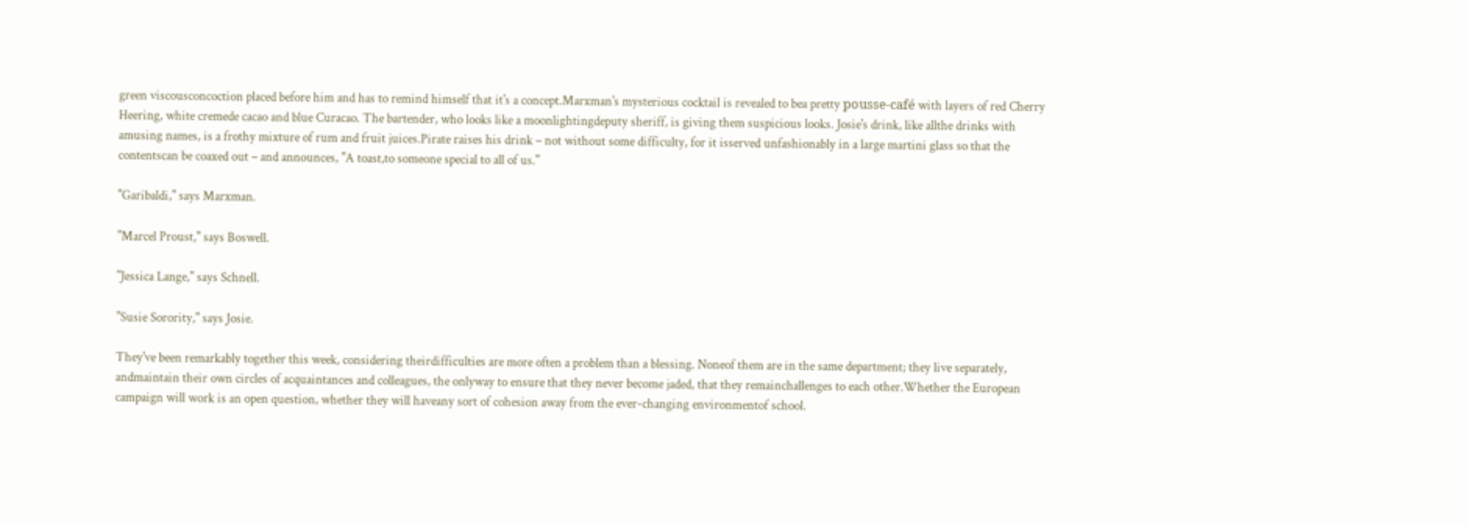green viscousconcoction placed before him and has to remind himself that it's a concept.Marxman's mysterious cocktail is revealed to bea pretty pousse-café with layers of red Cherry Heering, white cremede cacao and blue Curacao. The bartender, who looks like a moonlightingdeputy sheriff, is giving them suspicious looks. Josie's drink, like allthe drinks with amusing names, is a frothy mixture of rum and fruit juices.Pirate raises his drink – not without some difficulty, for it isserved unfashionably in a large martini glass so that the contentscan be coaxed out – and announces, "A toast,to someone special to all of us."

"Garibaldi," says Marxman.

"Marcel Proust," says Boswell.

"Jessica Lange," says Schnell.

"Susie Sorority," says Josie.

They've been remarkably together this week, considering theirdifficulties are more often a problem than a blessing. Noneof them are in the same department; they live separately, andmaintain their own circles of acquaintances and colleagues, the onlyway to ensure that they never become jaded, that they remainchallenges to each other.Whether the European campaign will work is an open question, whether they will haveany sort of cohesion away from the ever-changing environmentof school.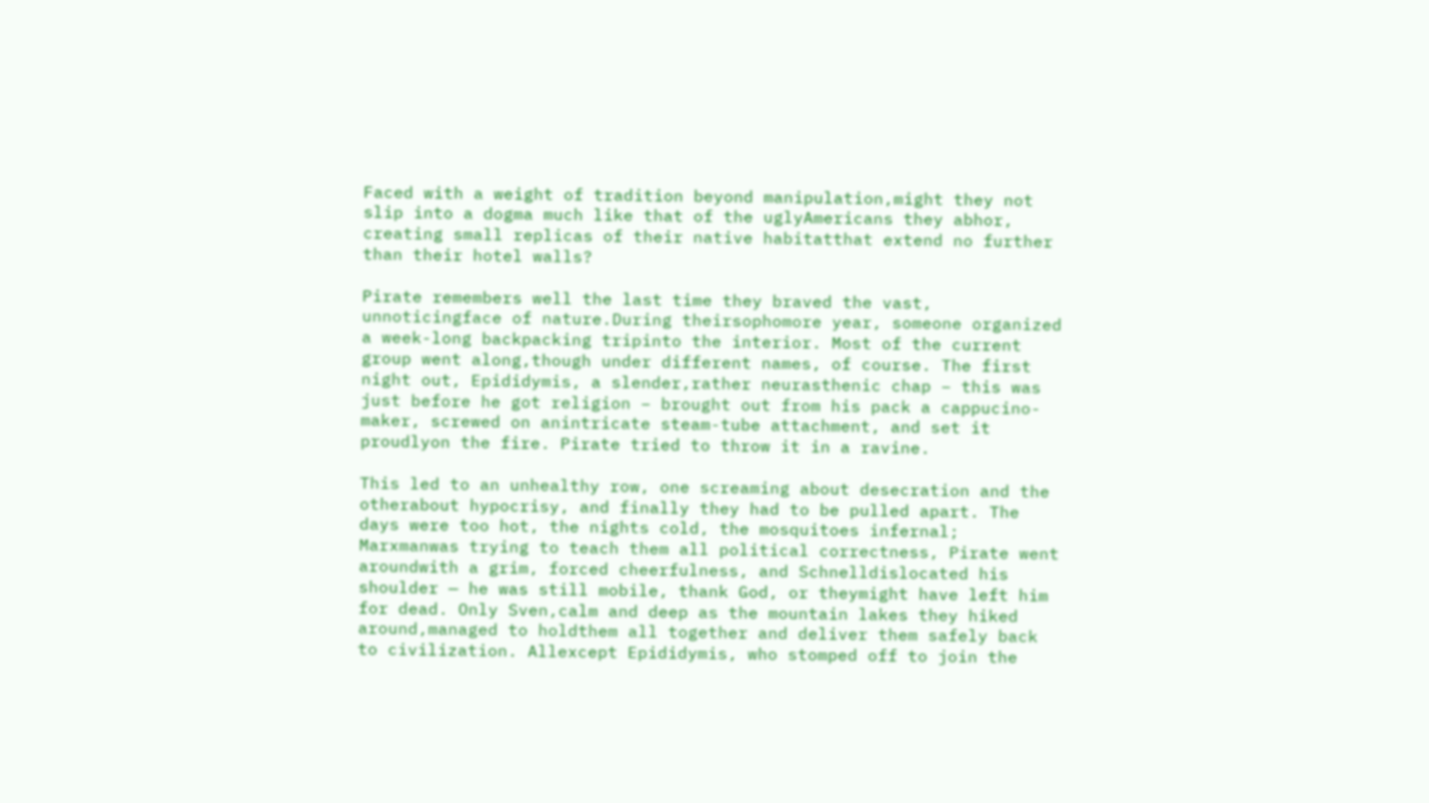Faced with a weight of tradition beyond manipulation,might they not slip into a dogma much like that of the uglyAmericans they abhor, creating small replicas of their native habitatthat extend no further than their hotel walls?

Pirate remembers well the last time they braved the vast, unnoticingface of nature.During theirsophomore year, someone organized a week-long backpacking tripinto the interior. Most of the current group went along,though under different names, of course. The first night out, Epididymis, a slender,rather neurasthenic chap – this was just before he got religion – brought out from his pack a cappucino-maker, screwed on anintricate steam-tube attachment, and set it proudlyon the fire. Pirate tried to throw it in a ravine.

This led to an unhealthy row, one screaming about desecration and the otherabout hypocrisy, and finally they had to be pulled apart. The days were too hot, the nights cold, the mosquitoes infernal; Marxmanwas trying to teach them all political correctness, Pirate went aroundwith a grim, forced cheerfulness, and Schnelldislocated his shoulder — he was still mobile, thank God, or theymight have left him for dead. Only Sven,calm and deep as the mountain lakes they hiked around,managed to holdthem all together and deliver them safely back to civilization. Allexcept Epididymis, who stomped off to join the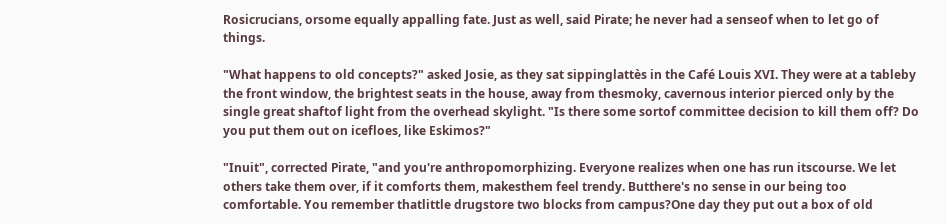Rosicrucians, orsome equally appalling fate. Just as well, said Pirate; he never had a senseof when to let go of things.

"What happens to old concepts?" asked Josie, as they sat sippinglattès in the Café Louis XVI. They were at a tableby the front window, the brightest seats in the house, away from thesmoky, cavernous interior pierced only by the single great shaftof light from the overhead skylight. "Is there some sortof committee decision to kill them off? Do you put them out on icefloes, like Eskimos?"

"Inuit", corrected Pirate, "and you're anthropomorphizing. Everyone realizes when one has run itscourse. We let others take them over, if it comforts them, makesthem feel trendy. Butthere's no sense in our being too comfortable. You remember thatlittle drugstore two blocks from campus?One day they put out a box of old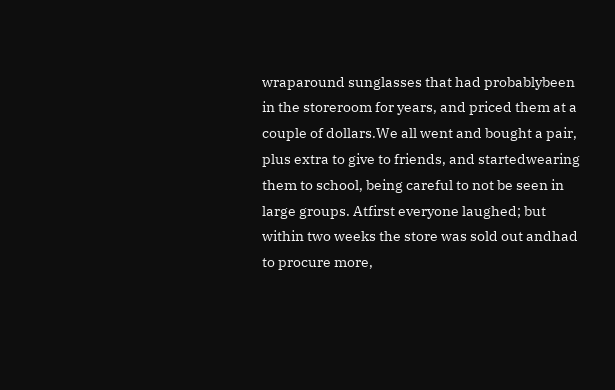wraparound sunglasses that had probablybeen in the storeroom for years, and priced them at a couple of dollars.We all went and bought a pair, plus extra to give to friends, and startedwearing them to school, being careful to not be seen in large groups. Atfirst everyone laughed; but within two weeks the store was sold out andhad to procure more,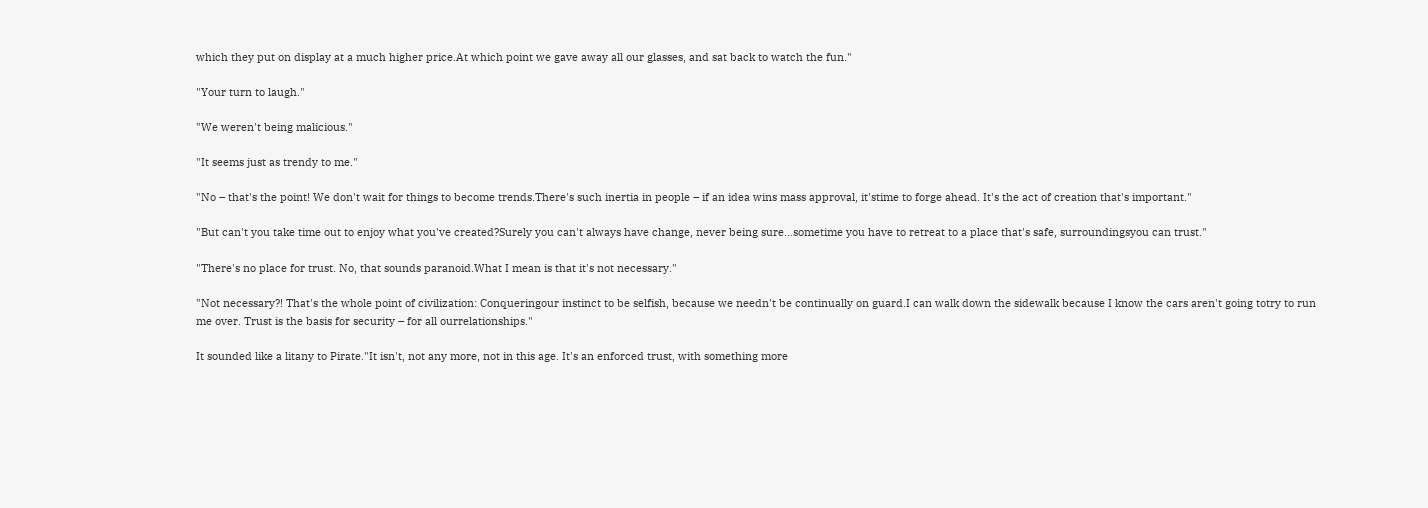which they put on display at a much higher price.At which point we gave away all our glasses, and sat back to watch the fun."

"Your turn to laugh."

"We weren't being malicious."

"It seems just as trendy to me."

"No – that's the point! We don't wait for things to become trends.There's such inertia in people – if an idea wins mass approval, it'stime to forge ahead. It's the act of creation that's important."

"But can't you take time out to enjoy what you've created?Surely you can't always have change, never being sure…sometime you have to retreat to a place that's safe, surroundingsyou can trust."

"There's no place for trust. No, that sounds paranoid.What I mean is that it's not necessary."

"Not necessary?! That's the whole point of civilization: Conqueringour instinct to be selfish, because we needn't be continually on guard.I can walk down the sidewalk because I know the cars aren't going totry to run me over. Trust is the basis for security – for all ourrelationships."

It sounded like a litany to Pirate."It isn't, not any more, not in this age. It's an enforced trust, with something more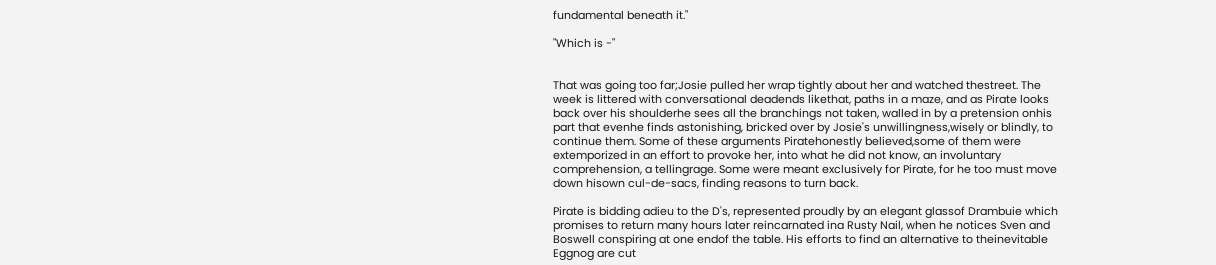fundamental beneath it."

"Which is -"


That was going too far;Josie pulled her wrap tightly about her and watched thestreet. The week is littered with conversational deadends likethat, paths in a maze, and as Pirate looks back over his shoulderhe sees all the branchings not taken, walled in by a pretension onhis part that evenhe finds astonishing, bricked over by Josie's unwillingness,wisely or blindly, to continue them. Some of these arguments Piratehonestly believed,some of them were extemporized in an effort to provoke her, into what he did not know, an involuntary comprehension, a tellingrage. Some were meant exclusively for Pirate, for he too must move down hisown cul-de-sacs, finding reasons to turn back.

Pirate is bidding adieu to the D's, represented proudly by an elegant glassof Drambuie which promises to return many hours later reincarnated ina Rusty Nail, when he notices Sven and Boswell conspiring at one endof the table. His efforts to find an alternative to theinevitable Eggnog are cut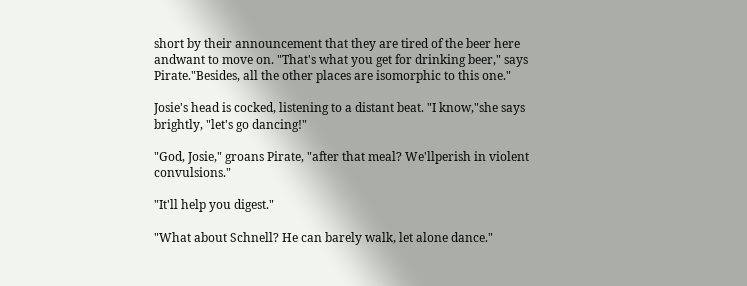short by their announcement that they are tired of the beer here andwant to move on. "That's what you get for drinking beer," says Pirate."Besides, all the other places are isomorphic to this one."

Josie's head is cocked, listening to a distant beat. "I know,"she says brightly, "let's go dancing!"

"God, Josie," groans Pirate, "after that meal? We'llperish in violent convulsions."

"It'll help you digest."

"What about Schnell? He can barely walk, let alone dance."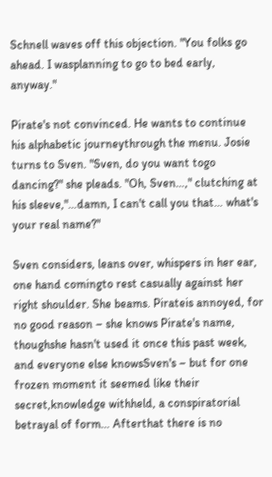Schnell waves off this objection. "You folks go ahead. I wasplanning to go to bed early, anyway."

Pirate's not convinced. He wants to continue his alphabetic journeythrough the menu. Josie turns to Sven. "Sven, do you want togo dancing?" she pleads. "Oh, Sven…," clutching at his sleeve,"…damn, I can't call you that… what's your real name?"

Sven considers, leans over, whispers in her ear, one hand comingto rest casually against her right shoulder. She beams. Pirateis annoyed, for no good reason – she knows Pirate's name, thoughshe hasn't used it once this past week, and everyone else knowsSven's – but for one frozen moment it seemed like their secret,knowledge withheld, a conspiratorial betrayal of form… Afterthat there is no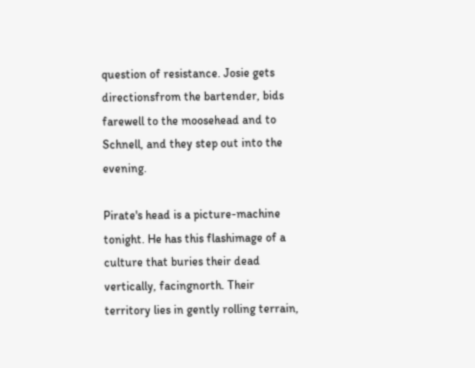question of resistance. Josie gets directionsfrom the bartender, bids farewell to the moosehead and to Schnell, and they step out into the evening.

Pirate's head is a picture-machine tonight. He has this flashimage of a culture that buries their dead vertically, facingnorth. Their territory lies in gently rolling terrain,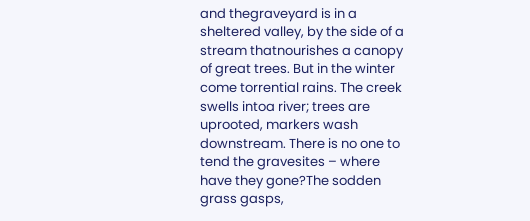and thegraveyard is in a sheltered valley, by the side of a stream thatnourishes a canopy of great trees. But in the winter come torrential rains. The creek swells intoa river; trees are uprooted, markers wash downstream. There is no one to tend the gravesites – where have they gone?The sodden grass gasps,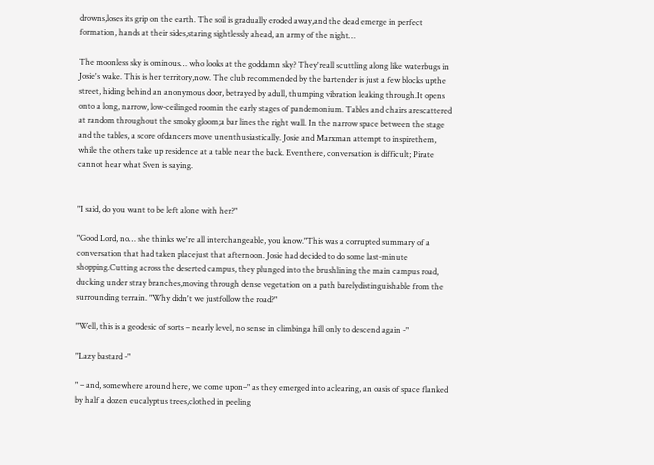drowns,loses its grip on the earth. The soil is gradually eroded away,and the dead emerge in perfect formation, hands at their sides,staring sightlessly ahead, an army of the night…

The moonless sky is ominous… who looks at the goddamn sky? They'reall scuttling along like waterbugs in Josie's wake. This is her territory,now. The club recommended by the bartender is just a few blocks upthe street, hiding behind an anonymous door, betrayed by adull, thumping vibration leaking through.It opens onto a long, narrow, low-ceilinged roomin the early stages of pandemonium. Tables and chairs arescattered at random throughout the smoky gloom;a bar lines the right wall. In the narrow space between the stage and the tables, a score ofdancers move unenthusiastically. Josie and Marxman attempt to inspirethem, while the others take up residence at a table near the back. Eventhere, conversation is difficult; Pirate cannot hear what Sven is saying.


"I said, do you want to be left alone with her?"

"Good Lord, no… she thinks we're all interchangeable, you know."This was a corrupted summary of a conversation that had taken placejust that afternoon. Josie had decided to do some last-minute shopping.Cutting across the deserted campus, they plunged into the brushlining the main campus road, ducking under stray branches,moving through dense vegetation on a path barelydistinguishable from the surrounding terrain. "Why didn't we justfollow the road?"

"Well, this is a geodesic of sorts – nearly level, no sense in climbinga hill only to descend again -"

"Lazy bastard -"

" – and, somewhere around here, we come upon–" as they emerged into aclearing, an oasis of space flanked by half a dozen eucalyptus trees,clothed in peeling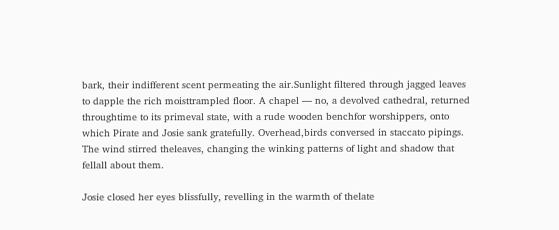bark, their indifferent scent permeating the air.Sunlight filtered through jagged leaves to dapple the rich moisttrampled floor. A chapel — no, a devolved cathedral, returned throughtime to its primeval state, with a rude wooden benchfor worshippers, onto which Pirate and Josie sank gratefully. Overhead,birds conversed in staccato pipings. The wind stirred theleaves, changing the winking patterns of light and shadow that fellall about them.

Josie closed her eyes blissfully, revelling in the warmth of thelate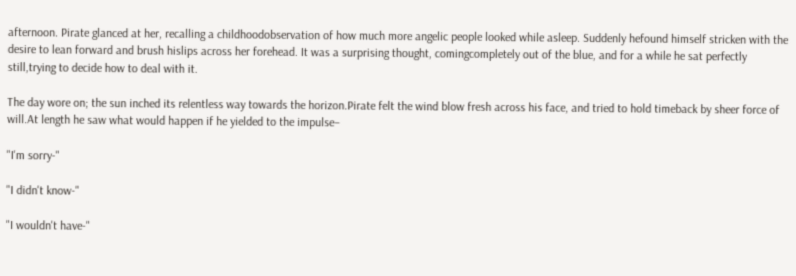afternoon. Pirate glanced at her, recalling a childhoodobservation of how much more angelic people looked while asleep. Suddenly hefound himself stricken with the desire to lean forward and brush hislips across her forehead. It was a surprising thought, comingcompletely out of the blue, and for a while he sat perfectly still,trying to decide how to deal with it.

The day wore on; the sun inched its relentless way towards the horizon.Pirate felt the wind blow fresh across his face, and tried to hold timeback by sheer force of will.At length he saw what would happen if he yielded to the impulse–

"I'm sorry-"

"I didn't know-"

"I wouldn't have-"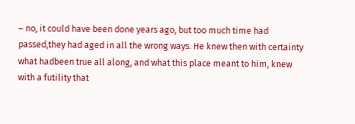– no, it could have been done years ago, but too much time had passed,they had aged in all the wrong ways. He knew then with certainty what hadbeen true all along, and what this place meant to him, knew with a futility that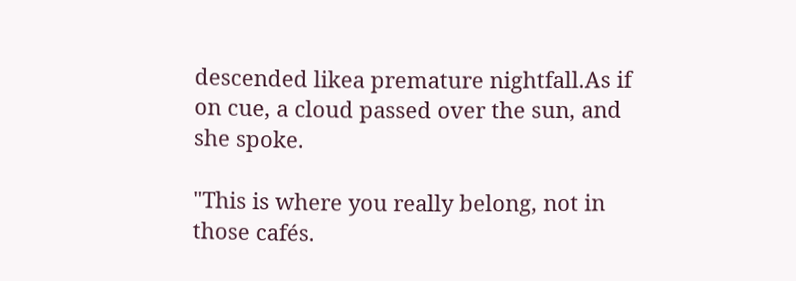descended likea premature nightfall.As if on cue, a cloud passed over the sun, and she spoke.

"This is where you really belong, not in those cafés.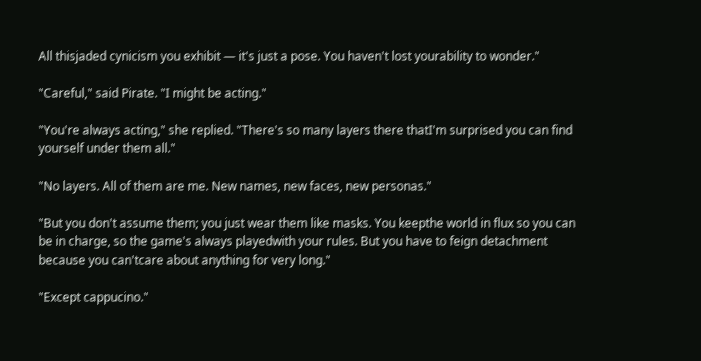All thisjaded cynicism you exhibit — it's just a pose. You haven't lost yourability to wonder."

"Careful," said Pirate. "I might be acting."

"You're always acting," she replied. "There's so many layers there thatI'm surprised you can find yourself under them all."

"No layers. All of them are me. New names, new faces, new personas."

"But you don't assume them; you just wear them like masks. You keepthe world in flux so you can be in charge, so the game's always playedwith your rules. But you have to feign detachment because you can'tcare about anything for very long."

"Except cappucino."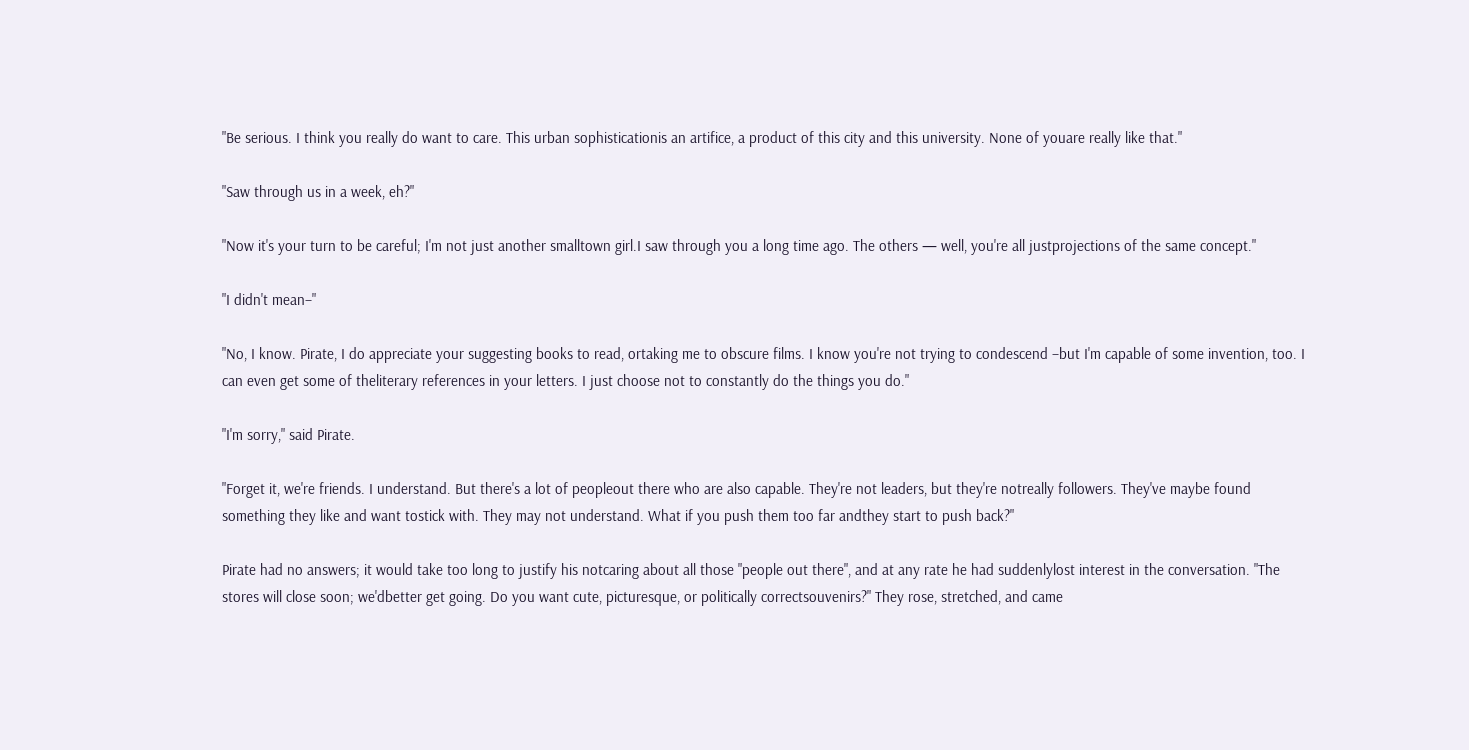"Be serious. I think you really do want to care. This urban sophisticationis an artifice, a product of this city and this university. None of youare really like that."

"Saw through us in a week, eh?"

"Now it's your turn to be careful; I'm not just another smalltown girl.I saw through you a long time ago. The others — well, you're all justprojections of the same concept."

"I didn't mean–"

"No, I know. Pirate, I do appreciate your suggesting books to read, ortaking me to obscure films. I know you're not trying to condescend –but I'm capable of some invention, too. I can even get some of theliterary references in your letters. I just choose not to constantly do the things you do."

"I'm sorry," said Pirate.

"Forget it, we're friends. I understand. But there's a lot of peopleout there who are also capable. They're not leaders, but they're notreally followers. They've maybe found something they like and want tostick with. They may not understand. What if you push them too far andthey start to push back?"

Pirate had no answers; it would take too long to justify his notcaring about all those "people out there", and at any rate he had suddenlylost interest in the conversation. "The stores will close soon; we'dbetter get going. Do you want cute, picturesque, or politically correctsouvenirs?" They rose, stretched, and came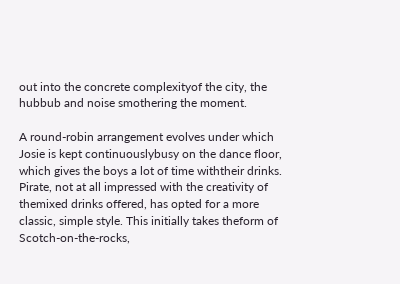out into the concrete complexityof the city, the hubbub and noise smothering the moment.

A round-robin arrangement evolves under which Josie is kept continuouslybusy on the dance floor, which gives the boys a lot of time withtheir drinks. Pirate, not at all impressed with the creativity of themixed drinks offered, has opted for a more classic, simple style. This initially takes theform of Scotch-on-the-rocks,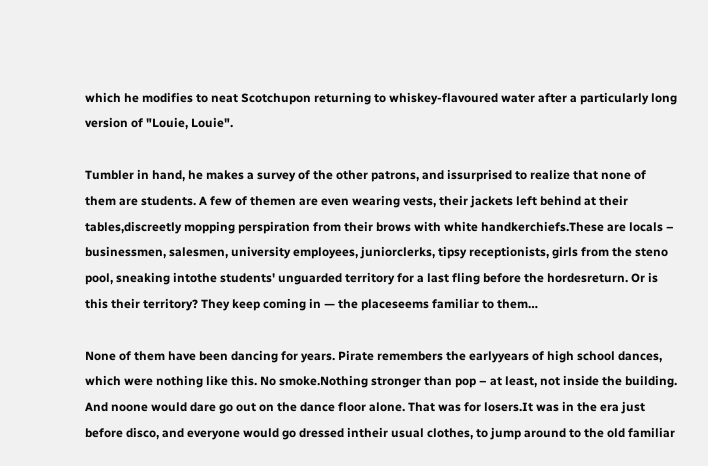which he modifies to neat Scotchupon returning to whiskey-flavoured water after a particularly long version of "Louie, Louie".

Tumbler in hand, he makes a survey of the other patrons, and issurprised to realize that none of them are students. A few of themen are even wearing vests, their jackets left behind at their tables,discreetly mopping perspiration from their brows with white handkerchiefs.These are locals – businessmen, salesmen, university employees, juniorclerks, tipsy receptionists, girls from the steno pool, sneaking intothe students' unguarded territory for a last fling before the hordesreturn. Or is this their territory? They keep coming in — the placeseems familiar to them…

None of them have been dancing for years. Pirate remembers the earlyyears of high school dances, which were nothing like this. No smoke.Nothing stronger than pop – at least, not inside the building. And noone would dare go out on the dance floor alone. That was for losers.It was in the era just before disco, and everyone would go dressed intheir usual clothes, to jump around to the old familiar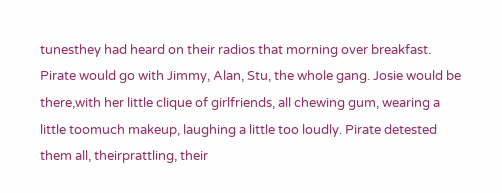tunesthey had heard on their radios that morning over breakfast. Pirate would go with Jimmy, Alan, Stu, the whole gang. Josie would be there,with her little clique of girlfriends, all chewing gum, wearing a little toomuch makeup, laughing a little too loudly. Pirate detested them all, theirprattling, their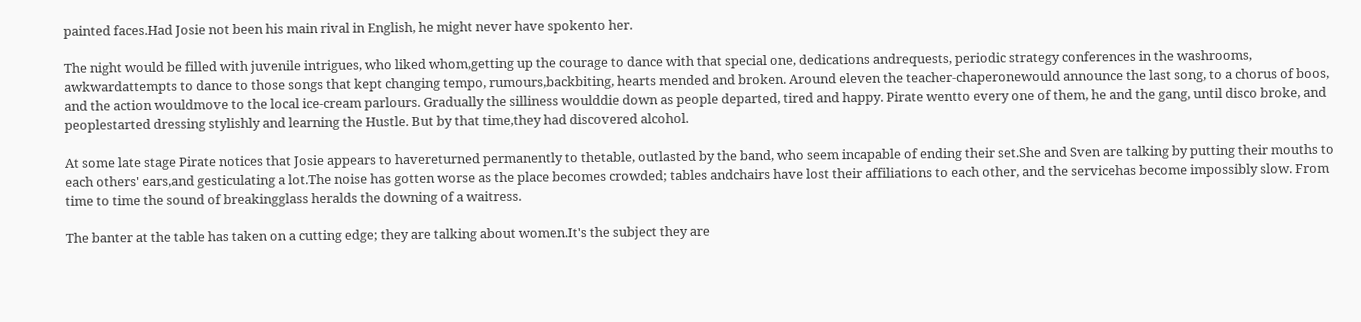painted faces.Had Josie not been his main rival in English, he might never have spokento her.

The night would be filled with juvenile intrigues, who liked whom,getting up the courage to dance with that special one, dedications andrequests, periodic strategy conferences in the washrooms, awkwardattempts to dance to those songs that kept changing tempo, rumours,backbiting, hearts mended and broken. Around eleven the teacher-chaperonewould announce the last song, to a chorus of boos, and the action wouldmove to the local ice-cream parlours. Gradually the silliness woulddie down as people departed, tired and happy. Pirate wentto every one of them, he and the gang, until disco broke, and peoplestarted dressing stylishly and learning the Hustle. But by that time,they had discovered alcohol.

At some late stage Pirate notices that Josie appears to havereturned permanently to thetable, outlasted by the band, who seem incapable of ending their set.She and Sven are talking by putting their mouths to each others' ears,and gesticulating a lot.The noise has gotten worse as the place becomes crowded; tables andchairs have lost their affiliations to each other, and the servicehas become impossibly slow. From time to time the sound of breakingglass heralds the downing of a waitress.

The banter at the table has taken on a cutting edge; they are talking about women.It's the subject they are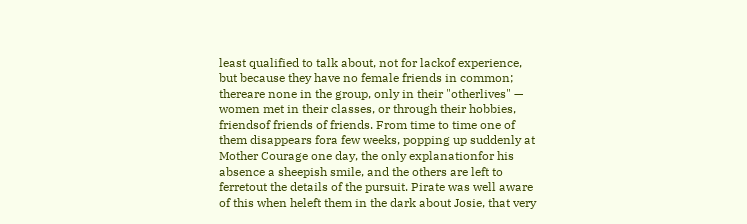least qualified to talk about, not for lackof experience, but because they have no female friends in common; thereare none in the group, only in their "otherlives" — women met in their classes, or through their hobbies, friendsof friends of friends. From time to time one of them disappears fora few weeks, popping up suddenly at Mother Courage one day, the only explanationfor his absence a sheepish smile, and the others are left to ferretout the details of the pursuit. Pirate was well aware of this when heleft them in the dark about Josie, that very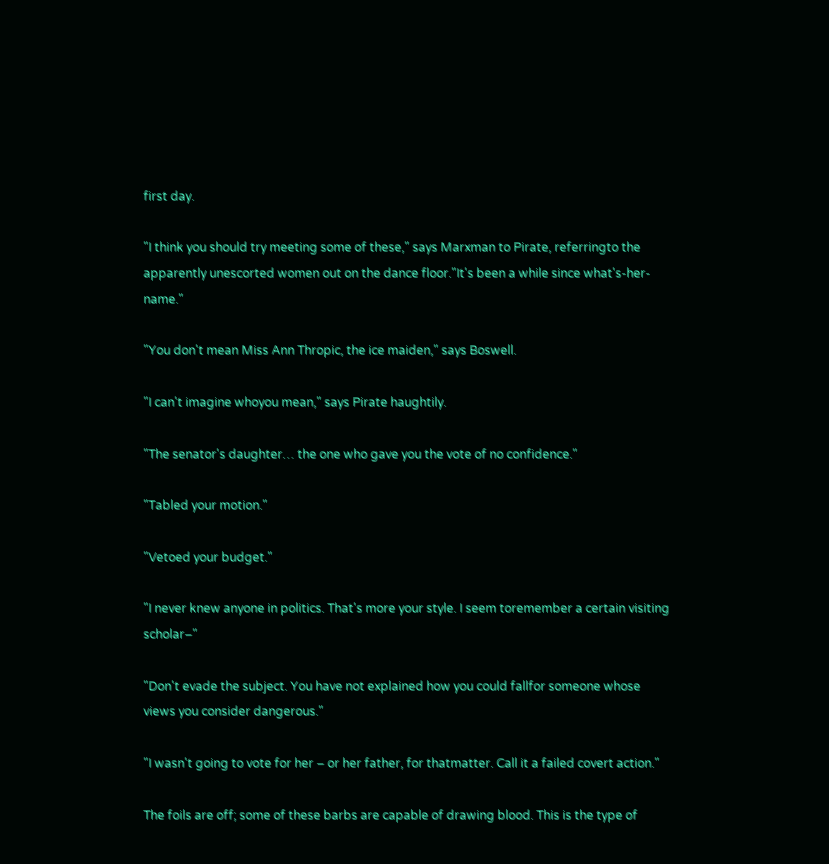first day.

"I think you should try meeting some of these," says Marxman to Pirate, referringto the apparently unescorted women out on the dance floor."It's been a while since what's-her-name."

"You don't mean Miss Ann Thropic, the ice maiden," says Boswell.

"I can't imagine whoyou mean," says Pirate haughtily.

"The senator's daughter… the one who gave you the vote of no confidence."

"Tabled your motion."

"Vetoed your budget."

"I never knew anyone in politics. That's more your style. I seem toremember a certain visiting scholar–"

"Don't evade the subject. You have not explained how you could fallfor someone whose views you consider dangerous."

"I wasn't going to vote for her – or her father, for thatmatter. Call it a failed covert action."

The foils are off; some of these barbs are capable of drawing blood. This is the type of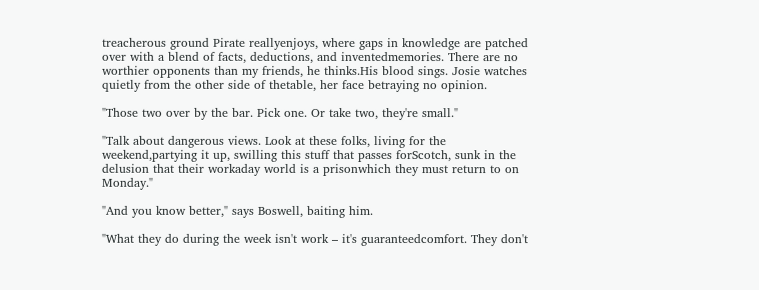treacherous ground Pirate reallyenjoys, where gaps in knowledge are patched over with a blend of facts, deductions, and inventedmemories. There are no worthier opponents than my friends, he thinks.His blood sings. Josie watches quietly from the other side of thetable, her face betraying no opinion.

"Those two over by the bar. Pick one. Or take two, they're small."

"Talk about dangerous views. Look at these folks, living for the weekend,partying it up, swilling this stuff that passes forScotch, sunk in the delusion that their workaday world is a prisonwhich they must return to on Monday."

"And you know better," says Boswell, baiting him.

"What they do during the week isn't work – it's guaranteedcomfort. They don't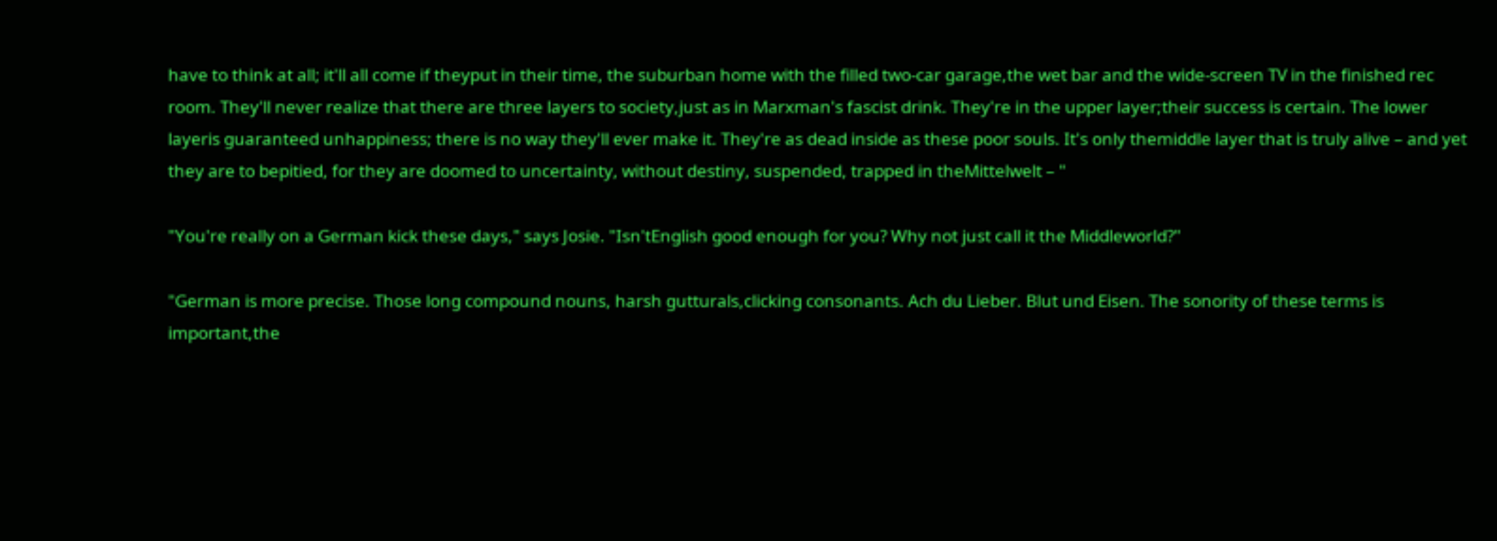have to think at all; it'll all come if theyput in their time, the suburban home with the filled two-car garage,the wet bar and the wide-screen TV in the finished rec room. They'll never realize that there are three layers to society,just as in Marxman's fascist drink. They're in the upper layer;their success is certain. The lower layeris guaranteed unhappiness; there is no way they'll ever make it. They're as dead inside as these poor souls. It's only themiddle layer that is truly alive – and yet they are to bepitied, for they are doomed to uncertainty, without destiny, suspended, trapped in theMittelwelt – "

"You're really on a German kick these days," says Josie. "Isn'tEnglish good enough for you? Why not just call it the Middleworld?"

"German is more precise. Those long compound nouns, harsh gutturals,clicking consonants. Ach du Lieber. Blut und Eisen. The sonority of these terms is important,the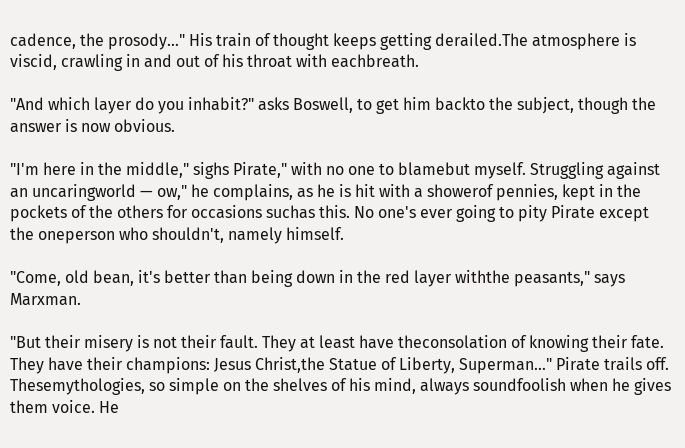cadence, the prosody…" His train of thought keeps getting derailed.The atmosphere is viscid, crawling in and out of his throat with eachbreath.

"And which layer do you inhabit?" asks Boswell, to get him backto the subject, though the answer is now obvious.

"I'm here in the middle," sighs Pirate," with no one to blamebut myself. Struggling against an uncaringworld — ow," he complains, as he is hit with a showerof pennies, kept in the pockets of the others for occasions suchas this. No one's ever going to pity Pirate except the oneperson who shouldn't, namely himself.

"Come, old bean, it's better than being down in the red layer withthe peasants," says Marxman.

"But their misery is not their fault. They at least have theconsolation of knowing their fate. They have their champions: Jesus Christ,the Statue of Liberty, Superman…" Pirate trails off. Thesemythologies, so simple on the shelves of his mind, always soundfoolish when he gives them voice. He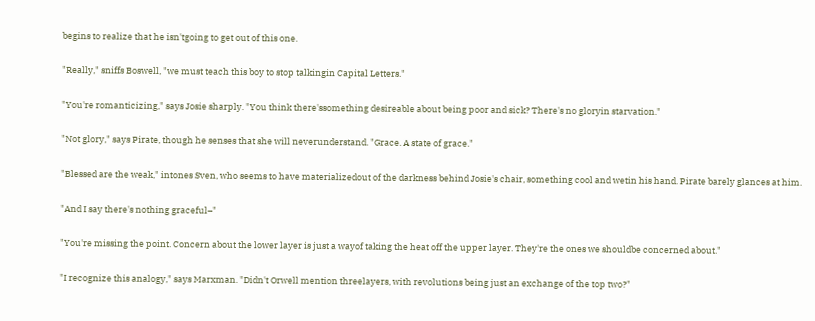begins to realize that he isn'tgoing to get out of this one.

"Really," sniffs Boswell, "we must teach this boy to stop talkingin Capital Letters."

"You're romanticizing," says Josie sharply. "You think there'ssomething desireable about being poor and sick? There's no gloryin starvation."

"Not glory," says Pirate, though he senses that she will neverunderstand. "Grace. A state of grace."

"Blessed are the weak," intones Sven, who seems to have materializedout of the darkness behind Josie's chair, something cool and wetin his hand. Pirate barely glances at him.

"And I say there's nothing graceful–"

"You're missing the point. Concern about the lower layer is just a wayof taking the heat off the upper layer. They're the ones we shouldbe concerned about."

"I recognize this analogy," says Marxman. "Didn't Orwell mention threelayers, with revolutions being just an exchange of the top two?"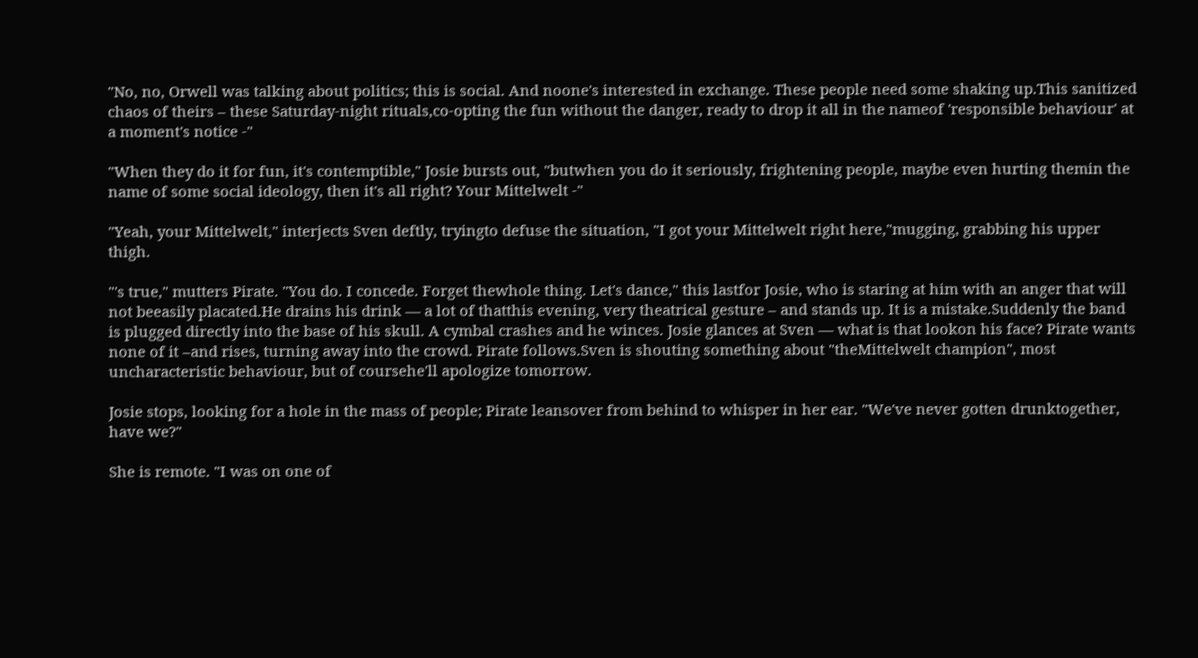"No, no, Orwell was talking about politics; this is social. And noone's interested in exchange. These people need some shaking up.This sanitized chaos of theirs – these Saturday-night rituals,co-opting the fun without the danger, ready to drop it all in the nameof 'responsible behaviour' at a moment's notice -"

"When they do it for fun, it's contemptible," Josie bursts out, "butwhen you do it seriously, frightening people, maybe even hurting themin the name of some social ideology, then it's all right? Your Mittelwelt -"

"Yeah, your Mittelwelt," interjects Sven deftly, tryingto defuse the situation, "I got your Mittelwelt right here,"mugging, grabbing his upper thigh.

"'s true," mutters Pirate. "You do. I concede. Forget thewhole thing. Let's dance," this lastfor Josie, who is staring at him with an anger that will not beeasily placated.He drains his drink — a lot of thatthis evening, very theatrical gesture – and stands up. It is a mistake.Suddenly the band is plugged directly into the base of his skull. A cymbal crashes and he winces. Josie glances at Sven — what is that lookon his face? Pirate wants none of it –and rises, turning away into the crowd. Pirate follows.Sven is shouting something about "theMittelwelt champion", most uncharacteristic behaviour, but of coursehe'll apologize tomorrow.

Josie stops, looking for a hole in the mass of people; Pirate leansover from behind to whisper in her ear. "We've never gotten drunktogether, have we?"

She is remote. "I was on one of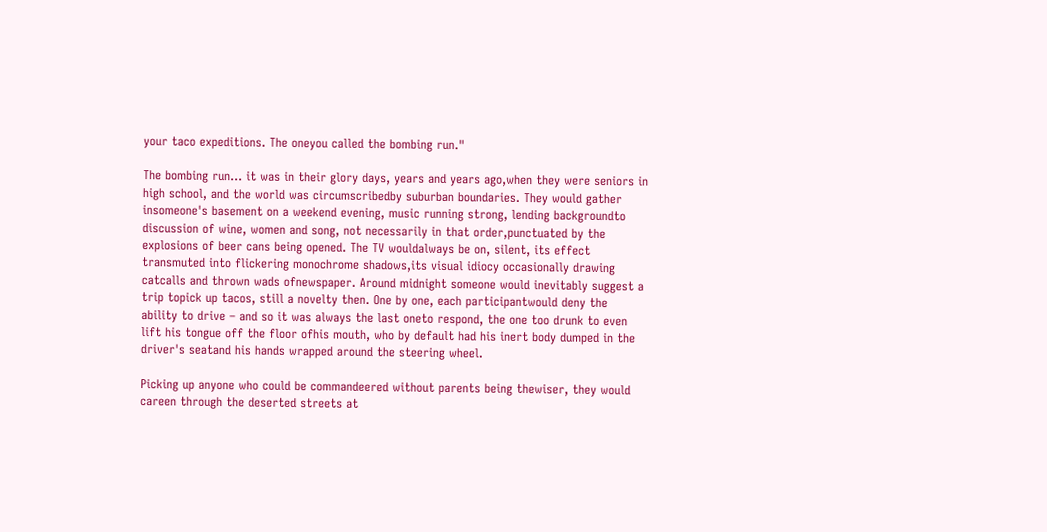your taco expeditions. The oneyou called the bombing run."

The bombing run… it was in their glory days, years and years ago,when they were seniors in high school, and the world was circumscribedby suburban boundaries. They would gather insomeone's basement on a weekend evening, music running strong, lending backgroundto discussion of wine, women and song, not necessarily in that order,punctuated by the explosions of beer cans being opened. The TV wouldalways be on, silent, its effect transmuted into flickering monochrome shadows,its visual idiocy occasionally drawing catcalls and thrown wads ofnewspaper. Around midnight someone would inevitably suggest a trip topick up tacos, still a novelty then. One by one, each participantwould deny the ability to drive – and so it was always the last oneto respond, the one too drunk to even lift his tongue off the floor ofhis mouth, who by default had his inert body dumped in the driver's seatand his hands wrapped around the steering wheel.

Picking up anyone who could be commandeered without parents being thewiser, they would careen through the deserted streets at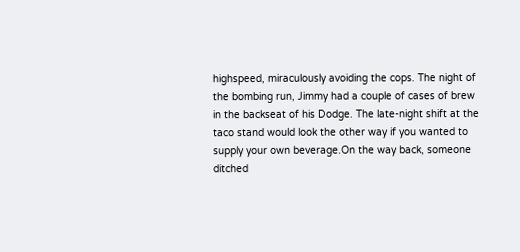highspeed, miraculously avoiding the cops. The night of the bombing run, Jimmy had a couple of cases of brew in the backseat of his Dodge. The late-night shift at the taco stand would look the other way if you wanted to supply your own beverage.On the way back, someone ditched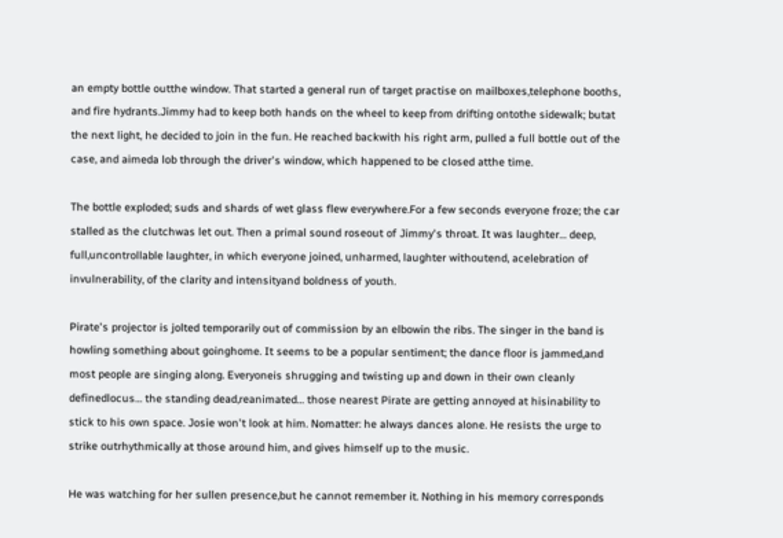an empty bottle outthe window. That started a general run of target practise on mailboxes,telephone booths, and fire hydrants.Jimmy had to keep both hands on the wheel to keep from drifting ontothe sidewalk; butat the next light, he decided to join in the fun. He reached backwith his right arm, pulled a full bottle out of the case, and aimeda lob through the driver's window, which happened to be closed atthe time.

The bottle exploded; suds and shards of wet glass flew everywhere.For a few seconds everyone froze; the car stalled as the clutchwas let out. Then a primal sound roseout of Jimmy's throat. It was laughter… deep, full,uncontrollable laughter, in which everyone joined, unharmed, laughter withoutend, acelebration of invulnerability, of the clarity and intensityand boldness of youth.

Pirate's projector is jolted temporarily out of commission by an elbowin the ribs. The singer in the band is howling something about goinghome. It seems to be a popular sentiment; the dance floor is jammed,and most people are singing along. Everyoneis shrugging and twisting up and down in their own cleanly definedlocus… the standing dead,reanimated… those nearest Pirate are getting annoyed at hisinability to stick to his own space. Josie won't look at him. Nomatter: he always dances alone. He resists the urge to strike outrhythmically at those around him, and gives himself up to the music.

He was watching for her sullen presence,but he cannot remember it. Nothing in his memory corresponds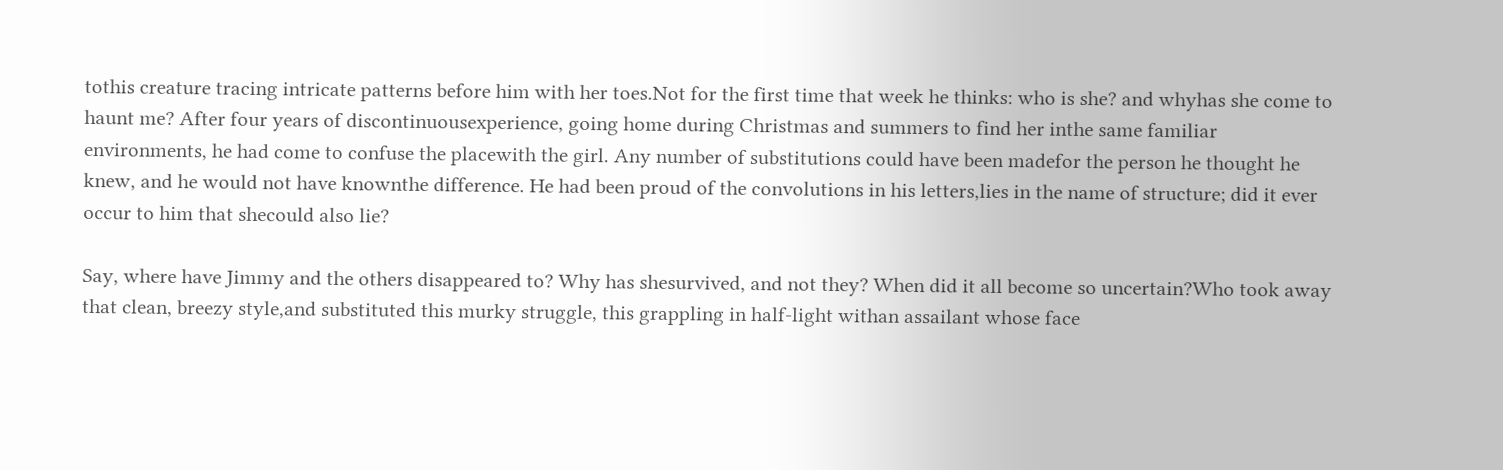tothis creature tracing intricate patterns before him with her toes.Not for the first time that week he thinks: who is she? and whyhas she come to haunt me? After four years of discontinuousexperience, going home during Christmas and summers to find her inthe same familiar environments, he had come to confuse the placewith the girl. Any number of substitutions could have been madefor the person he thought he knew, and he would not have knownthe difference. He had been proud of the convolutions in his letters,lies in the name of structure; did it ever occur to him that shecould also lie?

Say, where have Jimmy and the others disappeared to? Why has shesurvived, and not they? When did it all become so uncertain?Who took away that clean, breezy style,and substituted this murky struggle, this grappling in half-light withan assailant whose face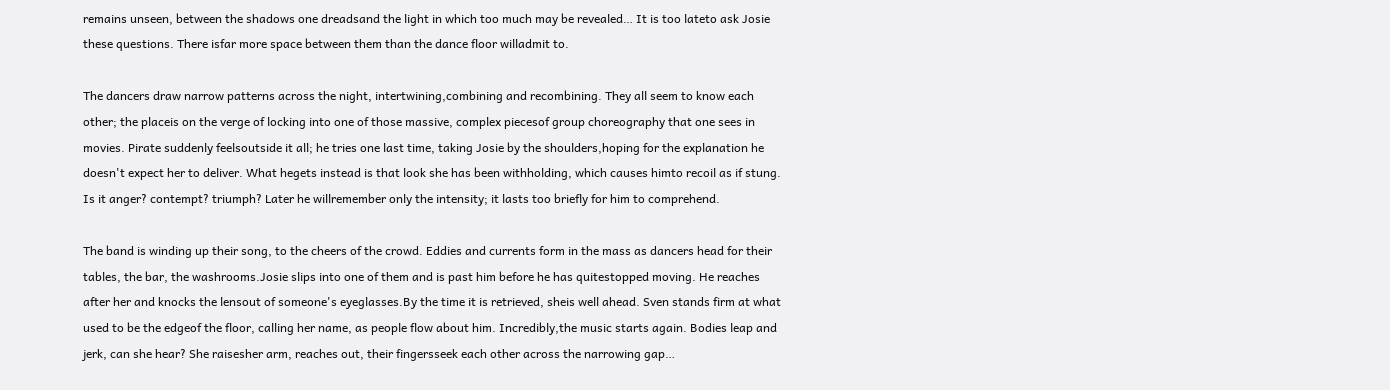remains unseen, between the shadows one dreadsand the light in which too much may be revealed… It is too lateto ask Josie these questions. There isfar more space between them than the dance floor willadmit to.

The dancers draw narrow patterns across the night, intertwining,combining and recombining. They all seem to know each other; the placeis on the verge of locking into one of those massive, complex piecesof group choreography that one sees in movies. Pirate suddenly feelsoutside it all; he tries one last time, taking Josie by the shoulders,hoping for the explanation he doesn't expect her to deliver. What hegets instead is that look she has been withholding, which causes himto recoil as if stung. Is it anger? contempt? triumph? Later he willremember only the intensity; it lasts too briefly for him to comprehend.

The band is winding up their song, to the cheers of the crowd. Eddies and currents form in the mass as dancers head for their tables, the bar, the washrooms.Josie slips into one of them and is past him before he has quitestopped moving. He reaches after her and knocks the lensout of someone's eyeglasses.By the time it is retrieved, sheis well ahead. Sven stands firm at what used to be the edgeof the floor, calling her name, as people flow about him. Incredibly,the music starts again. Bodies leap and jerk, can she hear? She raisesher arm, reaches out, their fingersseek each other across the narrowing gap…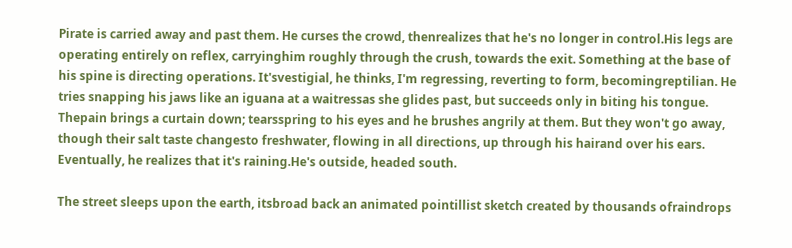Pirate is carried away and past them. He curses the crowd, thenrealizes that he's no longer in control.His legs are operating entirely on reflex, carryinghim roughly through the crush, towards the exit. Something at the base of his spine is directing operations. It'svestigial, he thinks, I'm regressing, reverting to form, becomingreptilian. He tries snapping his jaws like an iguana at a waitressas she glides past, but succeeds only in biting his tongue. Thepain brings a curtain down; tearsspring to his eyes and he brushes angrily at them. But they won't go away, though their salt taste changesto freshwater, flowing in all directions, up through his hairand over his ears. Eventually, he realizes that it's raining.He's outside, headed south.

The street sleeps upon the earth, itsbroad back an animated pointillist sketch created by thousands ofraindrops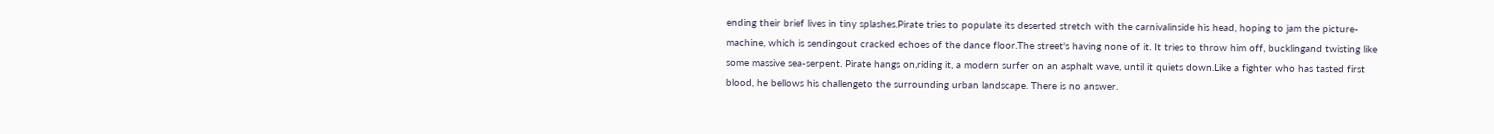ending their brief lives in tiny splashes.Pirate tries to populate its deserted stretch with the carnivalinside his head, hoping to jam the picture-machine, which is sendingout cracked echoes of the dance floor.The street's having none of it. It tries to throw him off, bucklingand twisting like some massive sea-serpent. Pirate hangs on,riding it, a modern surfer on an asphalt wave, until it quiets down.Like a fighter who has tasted first blood, he bellows his challengeto the surrounding urban landscape. There is no answer.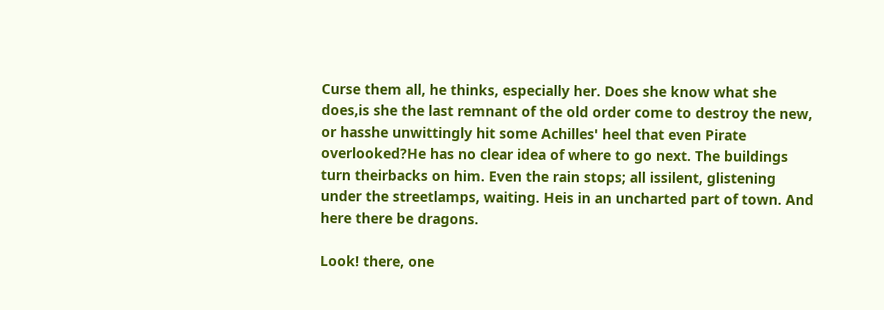Curse them all, he thinks, especially her. Does she know what she does,is she the last remnant of the old order come to destroy the new, or hasshe unwittingly hit some Achilles' heel that even Pirate overlooked?He has no clear idea of where to go next. The buildings turn theirbacks on him. Even the rain stops; all issilent, glistening under the streetlamps, waiting. Heis in an uncharted part of town. And here there be dragons.

Look! there, one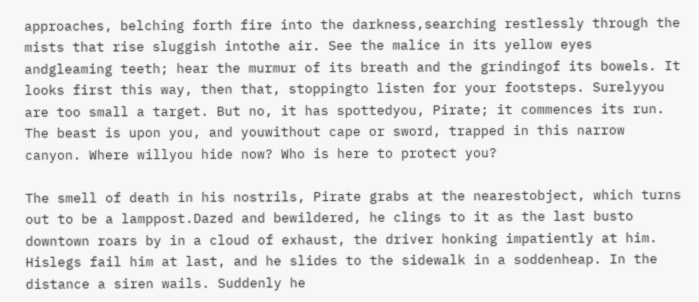approaches, belching forth fire into the darkness,searching restlessly through the mists that rise sluggish intothe air. See the malice in its yellow eyes andgleaming teeth; hear the murmur of its breath and the grindingof its bowels. It looks first this way, then that, stoppingto listen for your footsteps. Surelyyou are too small a target. But no, it has spottedyou, Pirate; it commences its run. The beast is upon you, and youwithout cape or sword, trapped in this narrow canyon. Where willyou hide now? Who is here to protect you?

The smell of death in his nostrils, Pirate grabs at the nearestobject, which turns out to be a lamppost.Dazed and bewildered, he clings to it as the last busto downtown roars by in a cloud of exhaust, the driver honking impatiently at him. Hislegs fail him at last, and he slides to the sidewalk in a soddenheap. In the distance a siren wails. Suddenly he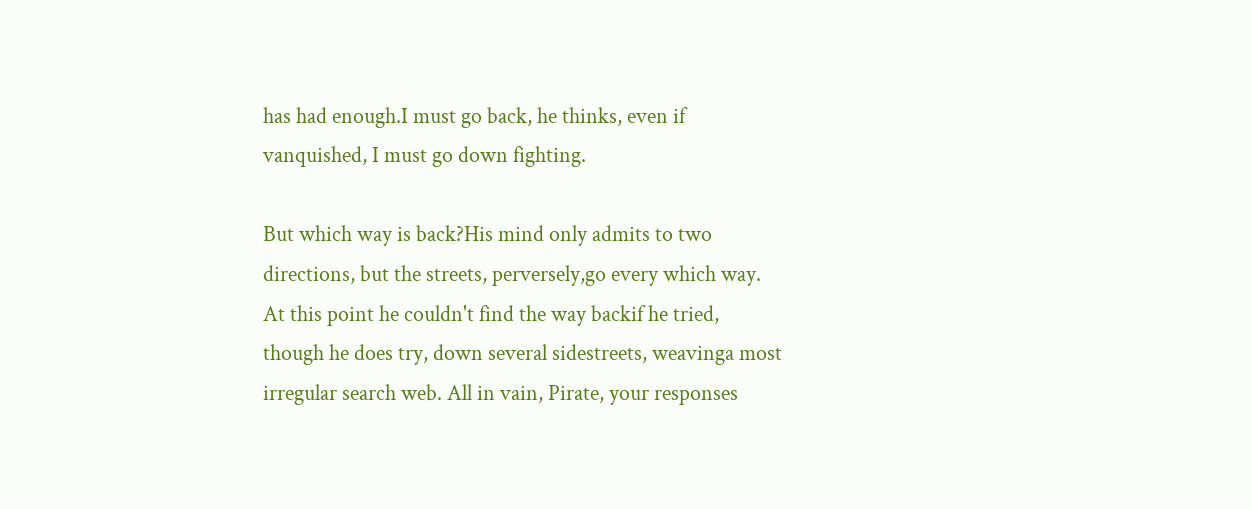has had enough.I must go back, he thinks, even if vanquished, I must go down fighting.

But which way is back?His mind only admits to two directions, but the streets, perversely,go every which way. At this point he couldn't find the way backif he tried, though he does try, down several sidestreets, weavinga most irregular search web. All in vain, Pirate, your responses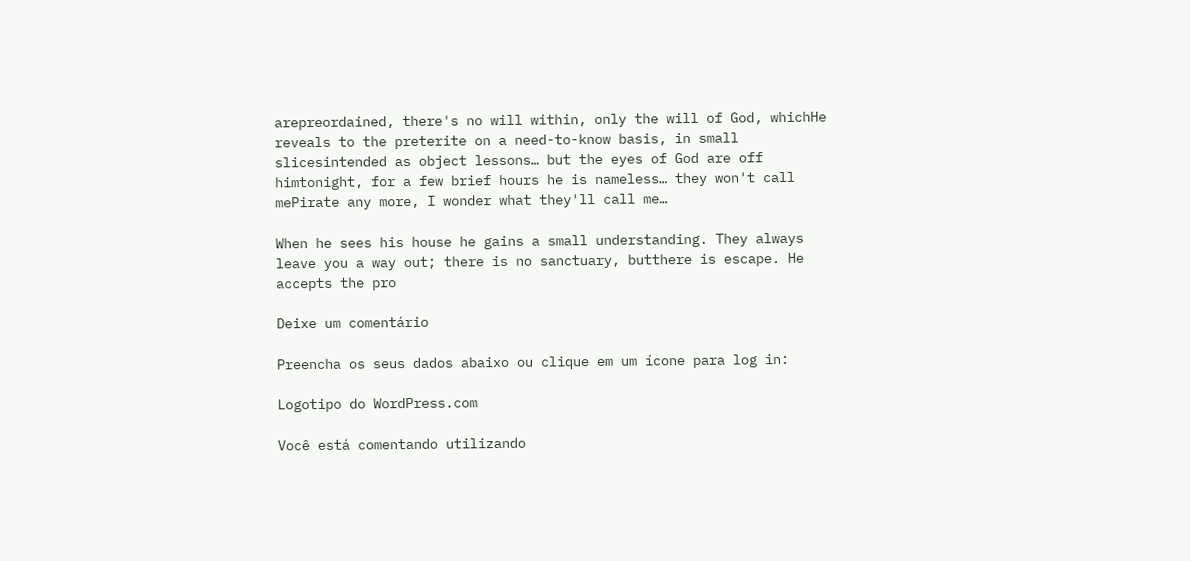arepreordained, there's no will within, only the will of God, whichHe reveals to the preterite on a need-to-know basis, in small slicesintended as object lessons… but the eyes of God are off himtonight, for a few brief hours he is nameless… they won't call mePirate any more, I wonder what they'll call me…

When he sees his house he gains a small understanding. They always leave you a way out; there is no sanctuary, butthere is escape. He accepts the pro

Deixe um comentário

Preencha os seus dados abaixo ou clique em um ícone para log in:

Logotipo do WordPress.com

Você está comentando utilizando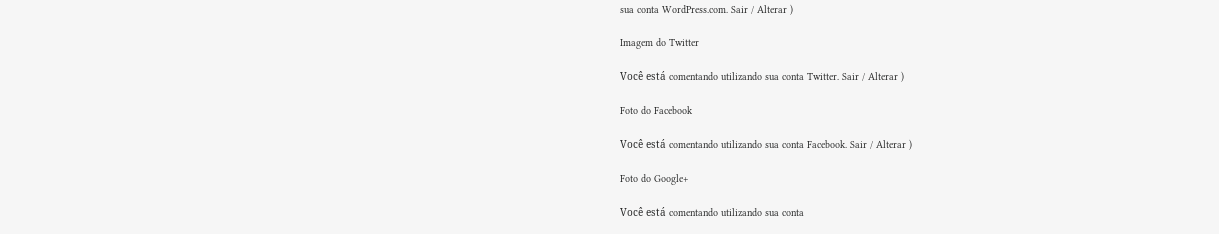sua conta WordPress.com. Sair / Alterar )

Imagem do Twitter

Você está comentando utilizando sua conta Twitter. Sair / Alterar )

Foto do Facebook

Você está comentando utilizando sua conta Facebook. Sair / Alterar )

Foto do Google+

Você está comentando utilizando sua conta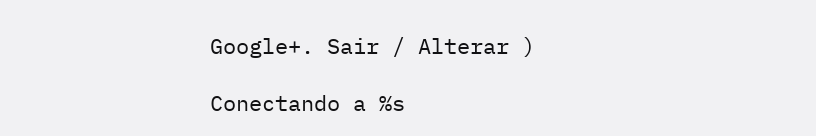Google+. Sair / Alterar )

Conectando a %s